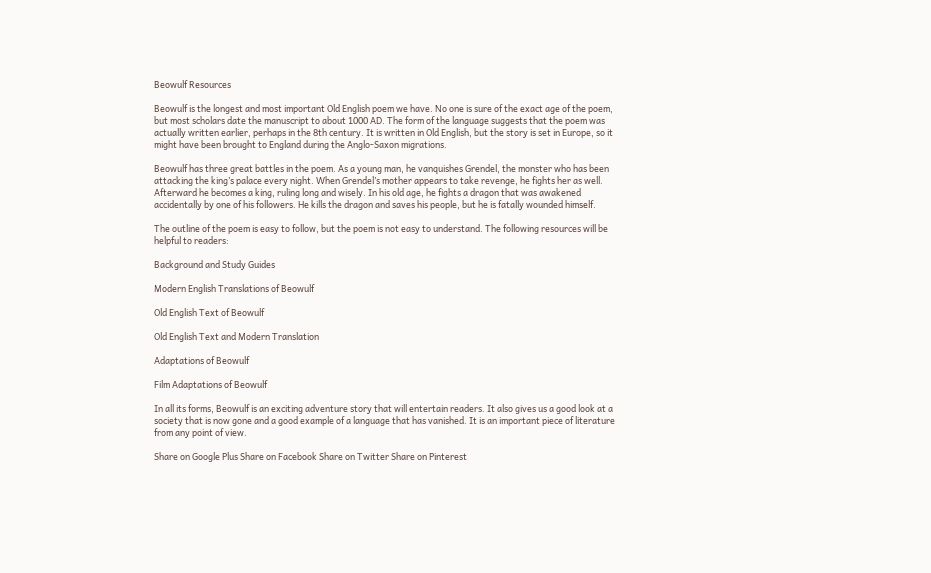Beowulf Resources

Beowulf is the longest and most important Old English poem we have. No one is sure of the exact age of the poem, but most scholars date the manuscript to about 1000 AD. The form of the language suggests that the poem was actually written earlier, perhaps in the 8th century. It is written in Old English, but the story is set in Europe, so it might have been brought to England during the Anglo-Saxon migrations.

Beowulf has three great battles in the poem. As a young man, he vanquishes Grendel, the monster who has been attacking the king’s palace every night. When Grendel’s mother appears to take revenge, he fights her as well. Afterward he becomes a king, ruling long and wisely. In his old age, he fights a dragon that was awakened accidentally by one of his followers. He kills the dragon and saves his people, but he is fatally wounded himself.

The outline of the poem is easy to follow, but the poem is not easy to understand. The following resources will be helpful to readers:

Background and Study Guides

Modern English Translations of Beowulf

Old English Text of Beowulf

Old English Text and Modern Translation

Adaptations of Beowulf

Film Adaptations of Beowulf

In all its forms, Beowulf is an exciting adventure story that will entertain readers. It also gives us a good look at a society that is now gone and a good example of a language that has vanished. It is an important piece of literature from any point of view.

Share on Google Plus Share on Facebook Share on Twitter Share on Pinterest